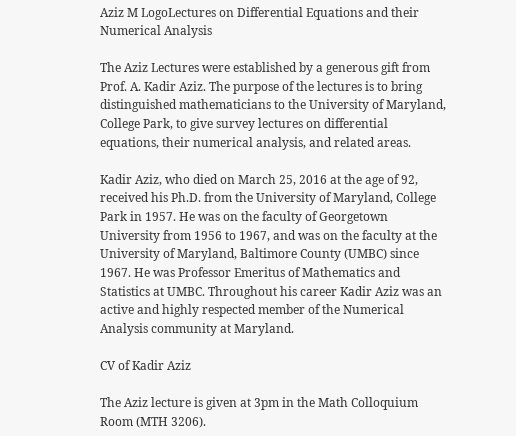Aziz M LogoLectures on Differential Equations and their Numerical Analysis

The Aziz Lectures were established by a generous gift from Prof. A. Kadir Aziz. The purpose of the lectures is to bring distinguished mathematicians to the University of Maryland, College Park, to give survey lectures on differential equations, their numerical analysis, and related areas.

Kadir Aziz, who died on March 25, 2016 at the age of 92, received his Ph.D. from the University of Maryland, College Park in 1957. He was on the faculty of Georgetown University from 1956 to 1967, and was on the faculty at the University of Maryland, Baltimore County (UMBC) since 1967. He was Professor Emeritus of Mathematics and Statistics at UMBC. Throughout his career Kadir Aziz was an active and highly respected member of the Numerical Analysis community at Maryland.

CV of Kadir Aziz

The Aziz lecture is given at 3pm in the Math Colloquium Room (MTH 3206).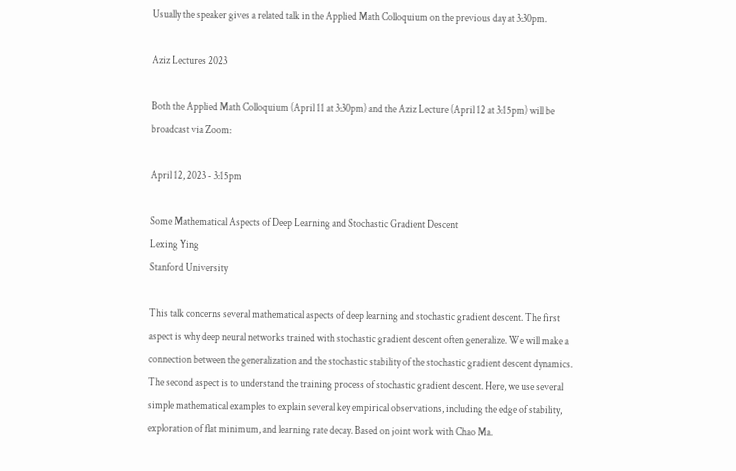Usually the speaker gives a related talk in the Applied Math Colloquium on the previous day at 3:30pm.

Aziz Lectures 2023

Both the Applied Math Colloquium (April 11 at 3:30pm) and the Aziz Lecture (April 12 at 3:15pm) will be broadcast via Zoom:

April 12, 2023 - 3:15pm

Some Mathematical Aspects of Deep Learning and Stochastic Gradient Descent
Lexing Ying
Stanford University

This talk concerns several mathematical aspects of deep learning and stochastic gradient descent. The first aspect is why deep neural networks trained with stochastic gradient descent often generalize. We will make a connection between the generalization and the stochastic stability of the stochastic gradient descent dynamics. The second aspect is to understand the training process of stochastic gradient descent. Here, we use several simple mathematical examples to explain several key empirical observations, including the edge of stability, exploration of flat minimum, and learning rate decay. Based on joint work with Chao Ma.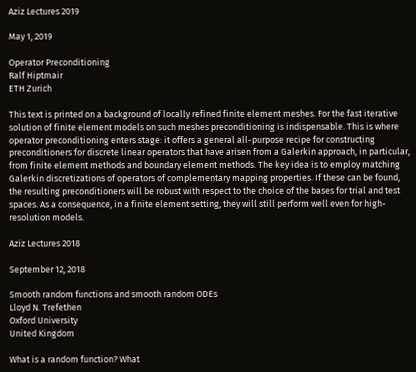Aziz Lectures 2019

May 1, 2019

Operator Preconditioning
Ralf Hiptmair
ETH Zurich

This text is printed on a background of locally refined finite element meshes. For the fast iterative solution of finite element models on such meshes preconditioning is indispensable. This is where operator preconditioning enters stage: it offers a general all-purpose recipe for constructing preconditioners for discrete linear operators that have arisen from a Galerkin approach, in particular, from finite element methods and boundary element methods. The key idea is to employ matching Galerkin discretizations of operators of complementary mapping properties. If these can be found, the resulting preconditioners will be robust with respect to the choice of the bases for trial and test spaces. As a consequence, in a finite element setting, they will still perform well even for high-resolution models.

Aziz Lectures 2018

September 12, 2018

Smooth random functions and smooth random ODEs
Lloyd N. Trefethen
Oxford University
United Kingdom

What is a random function? What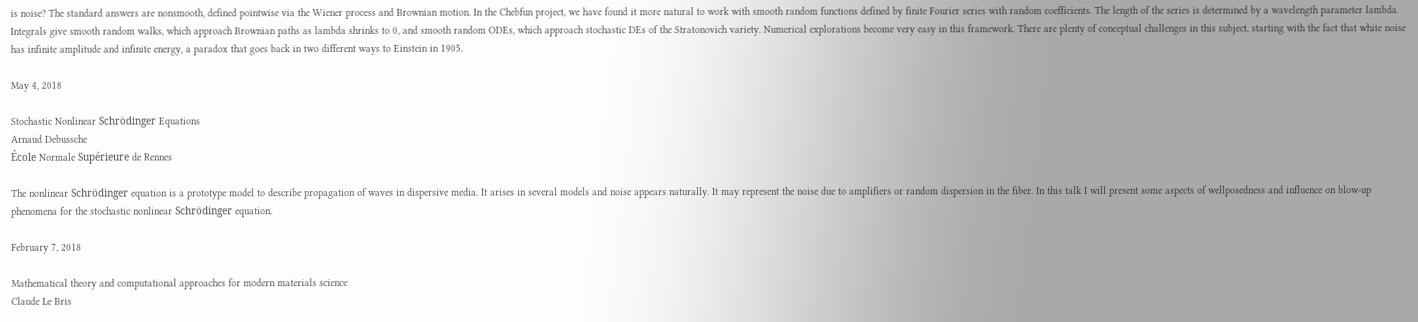is noise? The standard answers are nonsmooth, defined pointwise via the Wiener process and Brownian motion. In the Chebfun project, we have found it more natural to work with smooth random functions defined by finite Fourier series with random coefficients. The length of the series is determined by a wavelength parameter lambda. Integrals give smooth random walks, which approach Brownian paths as lambda shrinks to 0, and smooth random ODEs, which approach stochastic DEs of the Stratonovich variety. Numerical explorations become very easy in this framework. There are plenty of conceptual challenges in this subject, starting with the fact that white noise has infinite amplitude and infinite energy, a paradox that goes back in two different ways to Einstein in 1905.

May 4, 2018

Stochastic Nonlinear Schrödinger Equations
Arnaud Debussche
École Normale Supérieure de Rennes

The nonlinear Schrödinger equation is a prototype model to describe propagation of waves in dispersive media. It arises in several models and noise appears naturally. It may represent the noise due to amplifiers or random dispersion in the fiber. In this talk I will present some aspects of wellposedness and influence on blow-up phenomena for the stochastic nonlinear Schrödinger equation.

February 7, 2018

Mathematical theory and computational approaches for modern materials science
Claude Le Bris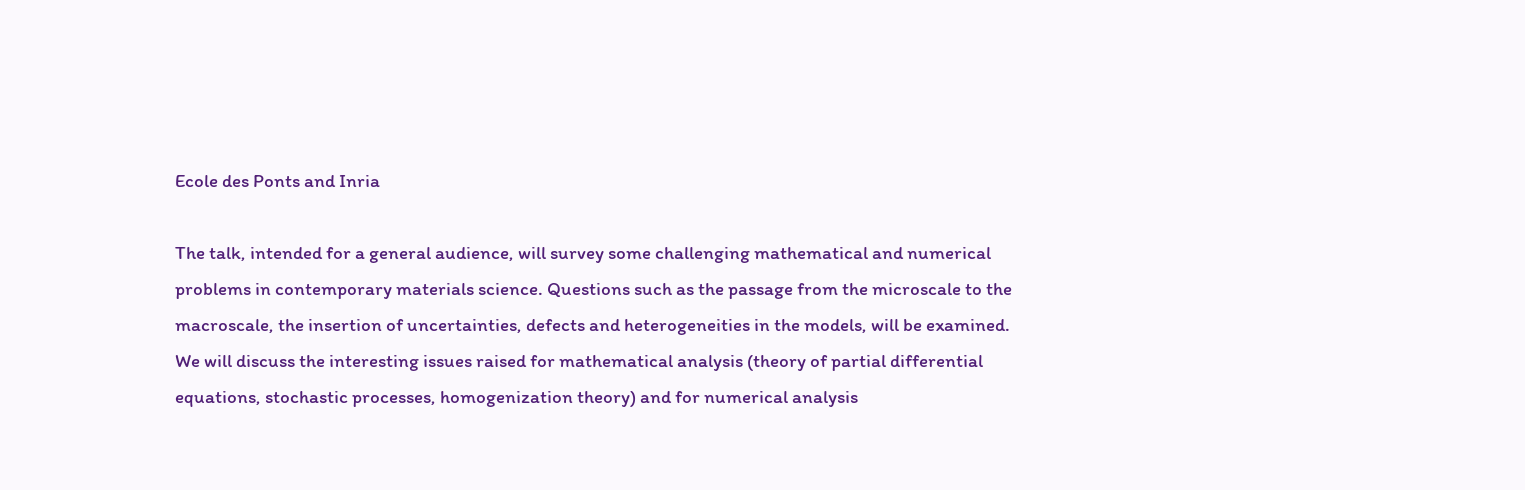Ecole des Ponts and Inria

The talk, intended for a general audience, will survey some challenging mathematical and numerical problems in contemporary materials science. Questions such as the passage from the microscale to the macroscale, the insertion of uncertainties, defects and heterogeneities in the models, will be examined. We will discuss the interesting issues raised for mathematical analysis (theory of partial differential equations, stochastic processes, homogenization theory) and for numerical analysis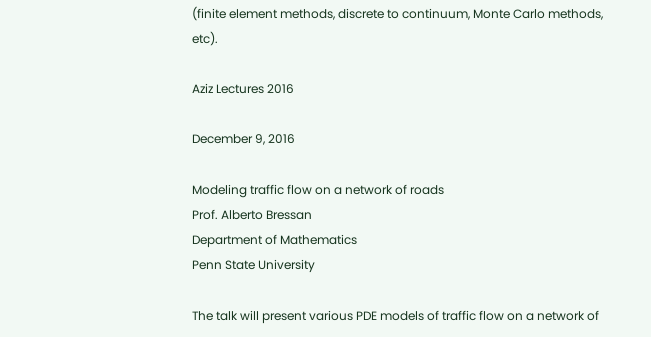(finite element methods, discrete to continuum, Monte Carlo methods, etc).

Aziz Lectures 2016

December 9, 2016

Modeling traffic flow on a network of roads
Prof. Alberto Bressan
Department of Mathematics
Penn State University

The talk will present various PDE models of traffic flow on a network of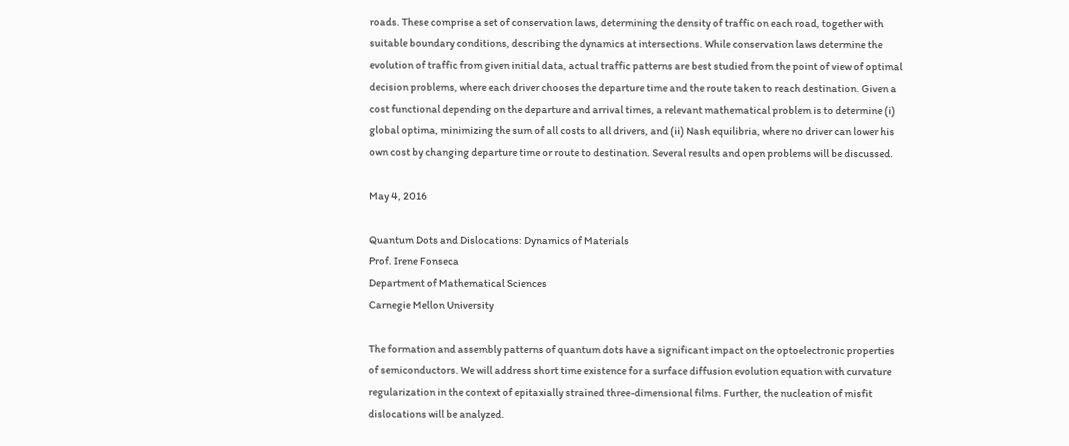roads. These comprise a set of conservation laws, determining the density of traffic on each road, together with suitable boundary conditions, describing the dynamics at intersections. While conservation laws determine the evolution of traffic from given initial data, actual traffic patterns are best studied from the point of view of optimal decision problems, where each driver chooses the departure time and the route taken to reach destination. Given a cost functional depending on the departure and arrival times, a relevant mathematical problem is to determine (i) global optima, minimizing the sum of all costs to all drivers, and (ii) Nash equilibria, where no driver can lower his own cost by changing departure time or route to destination. Several results and open problems will be discussed.

May 4, 2016

Quantum Dots and Dislocations: Dynamics of Materials
Prof. Irene Fonseca
Department of Mathematical Sciences
Carnegie Mellon University

The formation and assembly patterns of quantum dots have a significant impact on the optoelectronic properties of semiconductors. We will address short time existence for a surface diffusion evolution equation with curvature regularization in the context of epitaxially strained three-dimensional films. Further, the nucleation of misfit dislocations will be analyzed.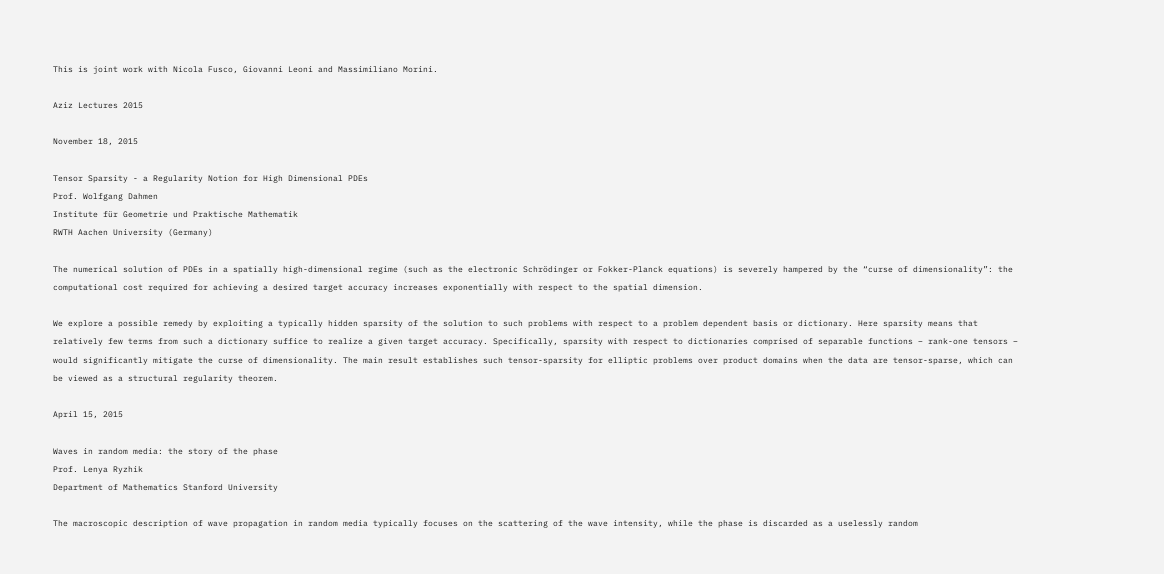This is joint work with Nicola Fusco, Giovanni Leoni and Massimiliano Morini.

Aziz Lectures 2015

November 18, 2015

Tensor Sparsity - a Regularity Notion for High Dimensional PDEs
Prof. Wolfgang Dahmen
Institute für Geometrie und Praktische Mathematik
RWTH Aachen University (Germany)

The numerical solution of PDEs in a spatially high-dimensional regime (such as the electronic Schrödinger or Fokker-Planck equations) is severely hampered by the “curse of dimensionality”: the computational cost required for achieving a desired target accuracy increases exponentially with respect to the spatial dimension.

We explore a possible remedy by exploiting a typically hidden sparsity of the solution to such problems with respect to a problem dependent basis or dictionary. Here sparsity means that relatively few terms from such a dictionary suffice to realize a given target accuracy. Specifically, sparsity with respect to dictionaries comprised of separable functions – rank-one tensors – would significantly mitigate the curse of dimensionality. The main result establishes such tensor-sparsity for elliptic problems over product domains when the data are tensor-sparse, which can be viewed as a structural regularity theorem.

April 15, 2015

Waves in random media: the story of the phase
Prof. Lenya Ryzhik
Department of Mathematics Stanford University

The macroscopic description of wave propagation in random media typically focuses on the scattering of the wave intensity, while the phase is discarded as a uselessly random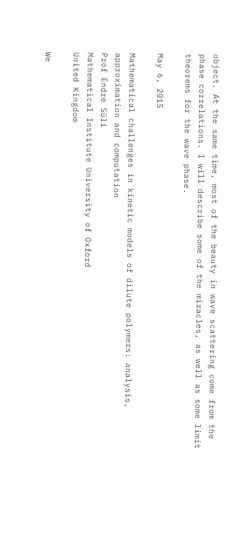object. At the same time, most of the beauty in wave scattering come from the phase correlations. I will describe some of the miracles, as well as some limit theorems for the wave phase.

May 6, 2015

Mathematical challenges in kinetic models of dilute polymers: analysis, approximation and computation
Prof Endre Süli
Mathematical Institute University of Oxford
United Kingdom

We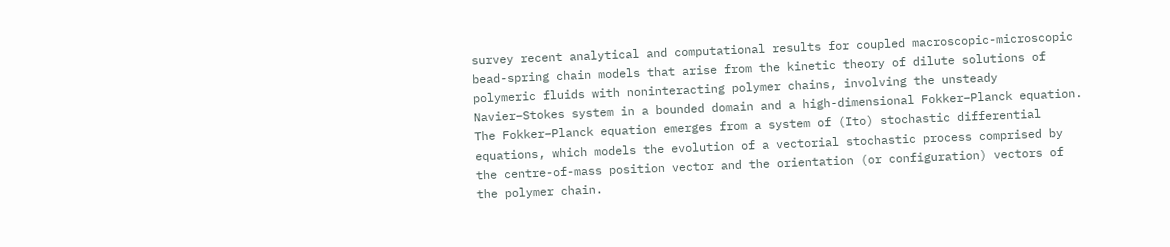survey recent analytical and computational results for coupled macroscopic-microscopic bead-spring chain models that arise from the kinetic theory of dilute solutions of polymeric fluids with noninteracting polymer chains, involving the unsteady Navier–Stokes system in a bounded domain and a high-dimensional Fokker–Planck equation. The Fokker–Planck equation emerges from a system of (Ito) stochastic differential equations, which models the evolution of a vectorial stochastic process comprised by the centre-of-mass position vector and the orientation (or configuration) vectors of the polymer chain.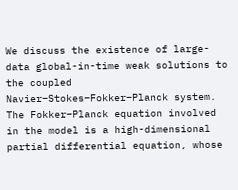We discuss the existence of large-data global-in-time weak solutions to the coupled Navier–Stokes–Fokker–Planck system. The Fokker–Planck equation involved in the model is a high-dimensional partial differential equation, whose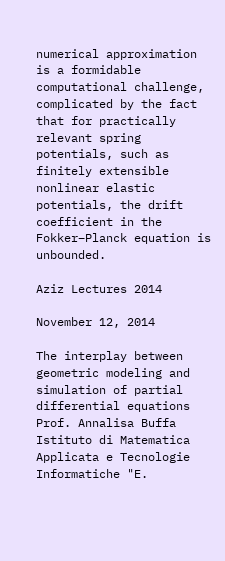numerical approximation is a formidable computational challenge, complicated by the fact that for practically relevant spring potentials, such as finitely extensible nonlinear elastic potentials, the drift coefficient in the Fokker–Planck equation is unbounded.

Aziz Lectures 2014

November 12, 2014

The interplay between geometric modeling and simulation of partial differential equations
Prof. Annalisa Buffa
Istituto di Matematica Applicata e Tecnologie Informatiche "E.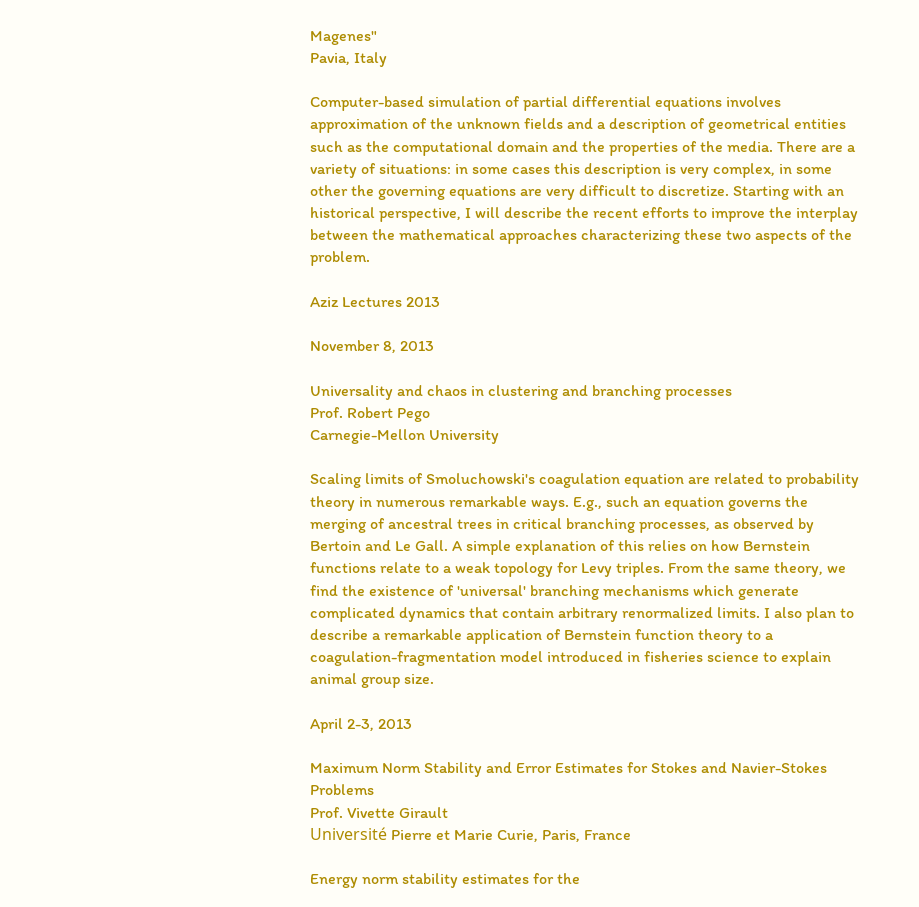Magenes"
Pavia, Italy

Computer-based simulation of partial differential equations involves approximation of the unknown fields and a description of geometrical entities such as the computational domain and the properties of the media. There are a variety of situations: in some cases this description is very complex, in some other the governing equations are very difficult to discretize. Starting with an historical perspective, I will describe the recent efforts to improve the interplay between the mathematical approaches characterizing these two aspects of the problem.

Aziz Lectures 2013

November 8, 2013

Universality and chaos in clustering and branching processes
Prof. Robert Pego
Carnegie-Mellon University

Scaling limits of Smoluchowski's coagulation equation are related to probability theory in numerous remarkable ways. E.g., such an equation governs the merging of ancestral trees in critical branching processes, as observed by Bertoin and Le Gall. A simple explanation of this relies on how Bernstein functions relate to a weak topology for Levy triples. From the same theory, we find the existence of 'universal' branching mechanisms which generate complicated dynamics that contain arbitrary renormalized limits. I also plan to describe a remarkable application of Bernstein function theory to a coagulation-fragmentation model introduced in fisheries science to explain animal group size.

April 2-3, 2013

Maximum Norm Stability and Error Estimates for Stokes and Navier-Stokes Problems
Prof. Vivette Girault
Université Pierre et Marie Curie, Paris, France

Energy norm stability estimates for the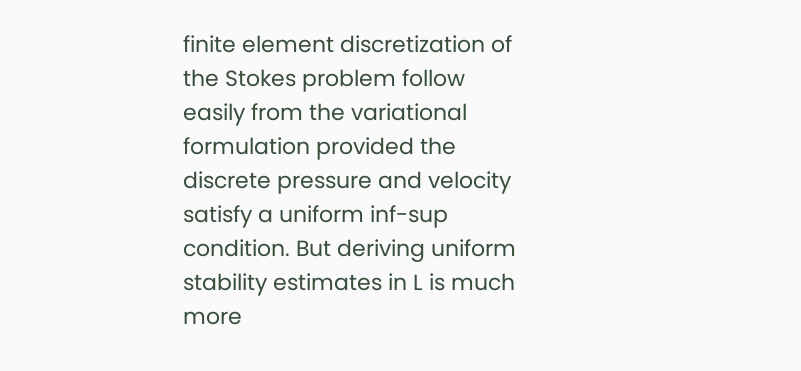finite element discretization of the Stokes problem follow easily from the variational formulation provided the discrete pressure and velocity satisfy a uniform inf-sup condition. But deriving uniform stability estimates in L is much more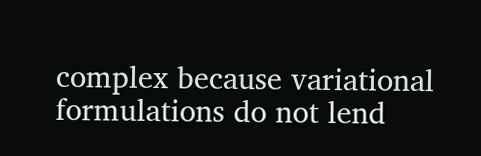complex because variational formulations do not lend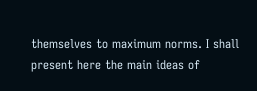themselves to maximum norms. I shall present here the main ideas of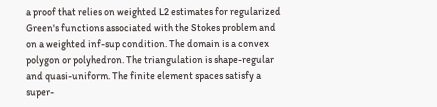a proof that relies on weighted L2 estimates for regularized Green's functions associated with the Stokes problem and on a weighted inf-sup condition. The domain is a convex polygon or polyhedron. The triangulation is shape-regular and quasi-uniform. The finite element spaces satisfy a super-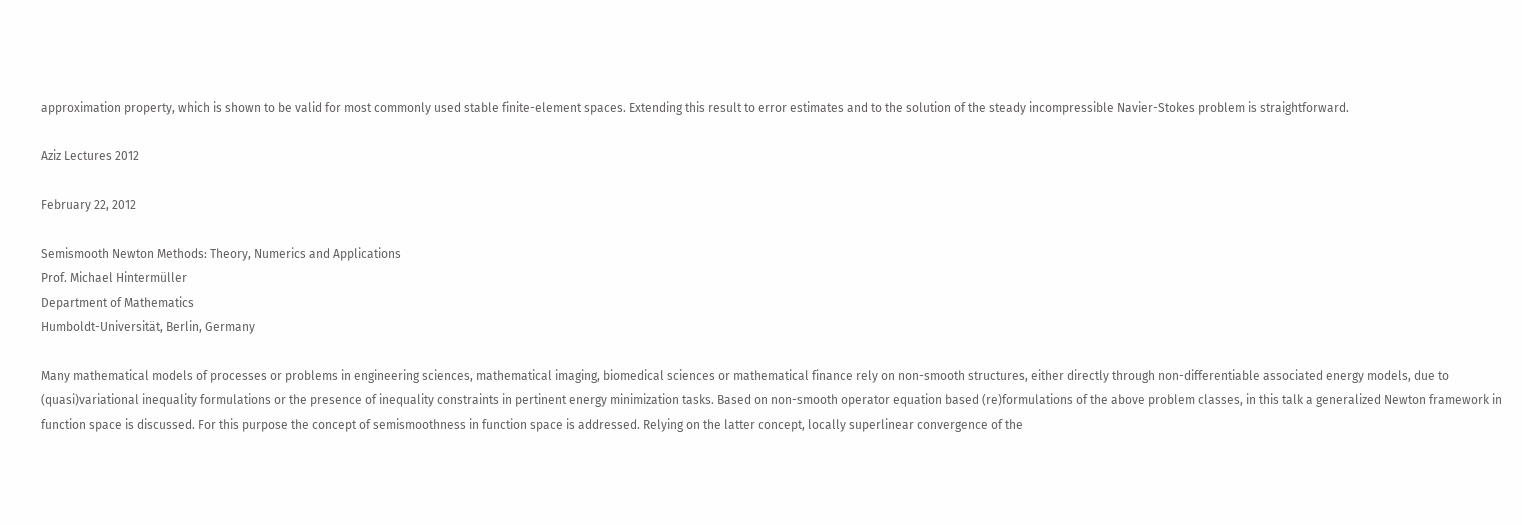approximation property, which is shown to be valid for most commonly used stable finite-element spaces. Extending this result to error estimates and to the solution of the steady incompressible Navier-Stokes problem is straightforward.

Aziz Lectures 2012

February 22, 2012

Semismooth Newton Methods: Theory, Numerics and Applications
Prof. Michael Hintermüller
Department of Mathematics
Humboldt-Universität, Berlin, Germany

Many mathematical models of processes or problems in engineering sciences, mathematical imaging, biomedical sciences or mathematical finance rely on non-smooth structures, either directly through non-differentiable associated energy models, due to (quasi)variational inequality formulations or the presence of inequality constraints in pertinent energy minimization tasks. Based on non-smooth operator equation based (re)formulations of the above problem classes, in this talk a generalized Newton framework in function space is discussed. For this purpose the concept of semismoothness in function space is addressed. Relying on the latter concept, locally superlinear convergence of the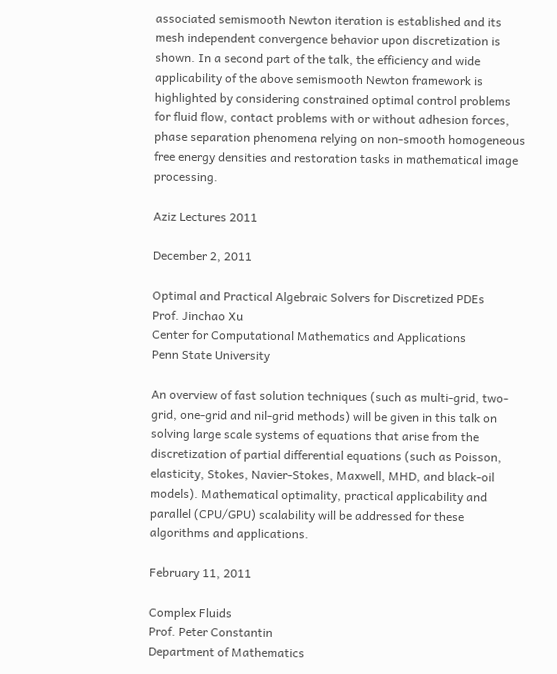associated semismooth Newton iteration is established and its mesh independent convergence behavior upon discretization is shown. In a second part of the talk, the efficiency and wide applicability of the above semismooth Newton framework is highlighted by considering constrained optimal control problems for fluid flow, contact problems with or without adhesion forces, phase separation phenomena relying on non-smooth homogeneous free energy densities and restoration tasks in mathematical image processing.

Aziz Lectures 2011

December 2, 2011

Optimal and Practical Algebraic Solvers for Discretized PDEs
Prof. Jinchao Xu
Center for Computational Mathematics and Applications
Penn State University

An overview of fast solution techniques (such as multi-grid, two-grid, one-grid and nil-grid methods) will be given in this talk on solving large scale systems of equations that arise from the discretization of partial differential equations (such as Poisson, elasticity, Stokes, Navier-Stokes, Maxwell, MHD, and black-oil models). Mathematical optimality, practical applicability and parallel (CPU/GPU) scalability will be addressed for these algorithms and applications.

February 11, 2011

Complex Fluids
Prof. Peter Constantin
Department of Mathematics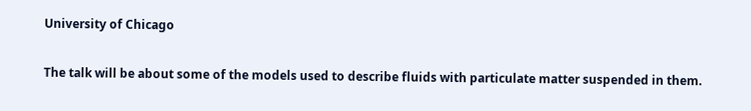University of Chicago

The talk will be about some of the models used to describe fluids with particulate matter suspended in them.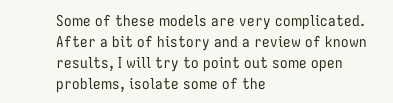Some of these models are very complicated. After a bit of history and a review of known results, I will try to point out some open problems, isolate some of the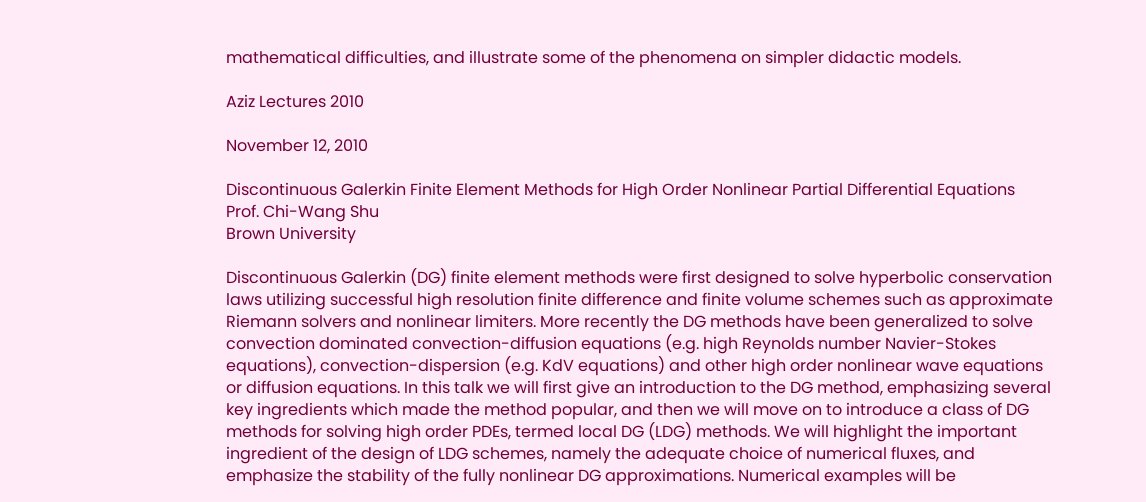mathematical difficulties, and illustrate some of the phenomena on simpler didactic models.

Aziz Lectures 2010

November 12, 2010

Discontinuous Galerkin Finite Element Methods for High Order Nonlinear Partial Differential Equations
Prof. Chi-Wang Shu
Brown University

Discontinuous Galerkin (DG) finite element methods were first designed to solve hyperbolic conservation laws utilizing successful high resolution finite difference and finite volume schemes such as approximate Riemann solvers and nonlinear limiters. More recently the DG methods have been generalized to solve convection dominated convection-diffusion equations (e.g. high Reynolds number Navier-Stokes equations), convection-dispersion (e.g. KdV equations) and other high order nonlinear wave equations or diffusion equations. In this talk we will first give an introduction to the DG method, emphasizing several key ingredients which made the method popular, and then we will move on to introduce a class of DG methods for solving high order PDEs, termed local DG (LDG) methods. We will highlight the important ingredient of the design of LDG schemes, namely the adequate choice of numerical fluxes, and emphasize the stability of the fully nonlinear DG approximations. Numerical examples will be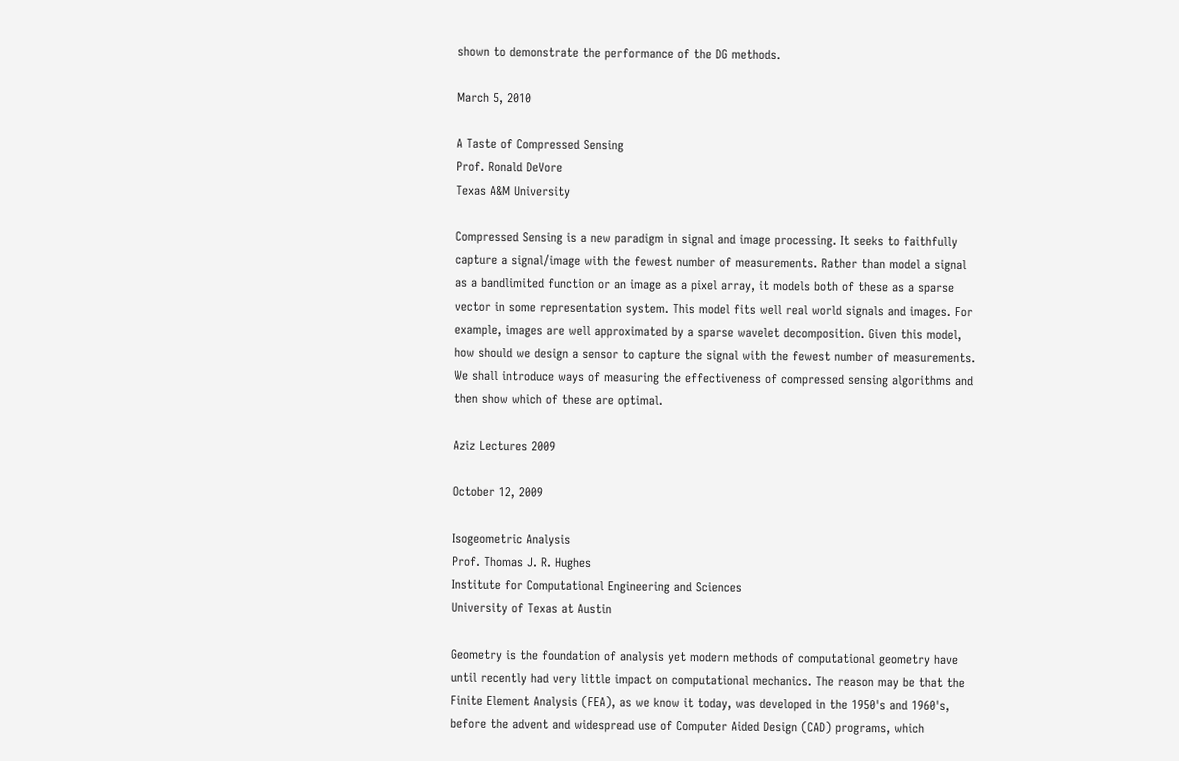shown to demonstrate the performance of the DG methods.

March 5, 2010

A Taste of Compressed Sensing
Prof. Ronald DeVore
Texas A&M University

Compressed Sensing is a new paradigm in signal and image processing. It seeks to faithfully capture a signal/image with the fewest number of measurements. Rather than model a signal as a bandlimited function or an image as a pixel array, it models both of these as a sparse vector in some representation system. This model fits well real world signals and images. For example, images are well approximated by a sparse wavelet decomposition. Given this model, how should we design a sensor to capture the signal with the fewest number of measurements. We shall introduce ways of measuring the effectiveness of compressed sensing algorithms and then show which of these are optimal.

Aziz Lectures 2009

October 12, 2009

Isogeometric Analysis
Prof. Thomas J. R. Hughes
Institute for Computational Engineering and Sciences
University of Texas at Austin

Geometry is the foundation of analysis yet modern methods of computational geometry have until recently had very little impact on computational mechanics. The reason may be that the Finite Element Analysis (FEA), as we know it today, was developed in the 1950's and 1960's, before the advent and widespread use of Computer Aided Design (CAD) programs, which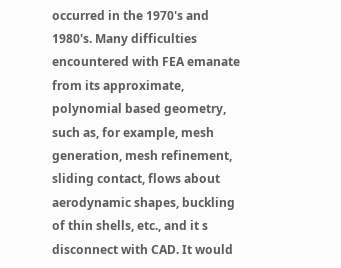occurred in the 1970's and 1980's. Many difficulties encountered with FEA emanate from its approximate, polynomial based geometry, such as, for example, mesh generation, mesh refinement, sliding contact, flows about aerodynamic shapes, buckling of thin shells, etc., and it s disconnect with CAD. It would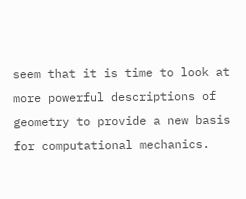seem that it is time to look at more powerful descriptions of geometry to provide a new basis for computational mechanics.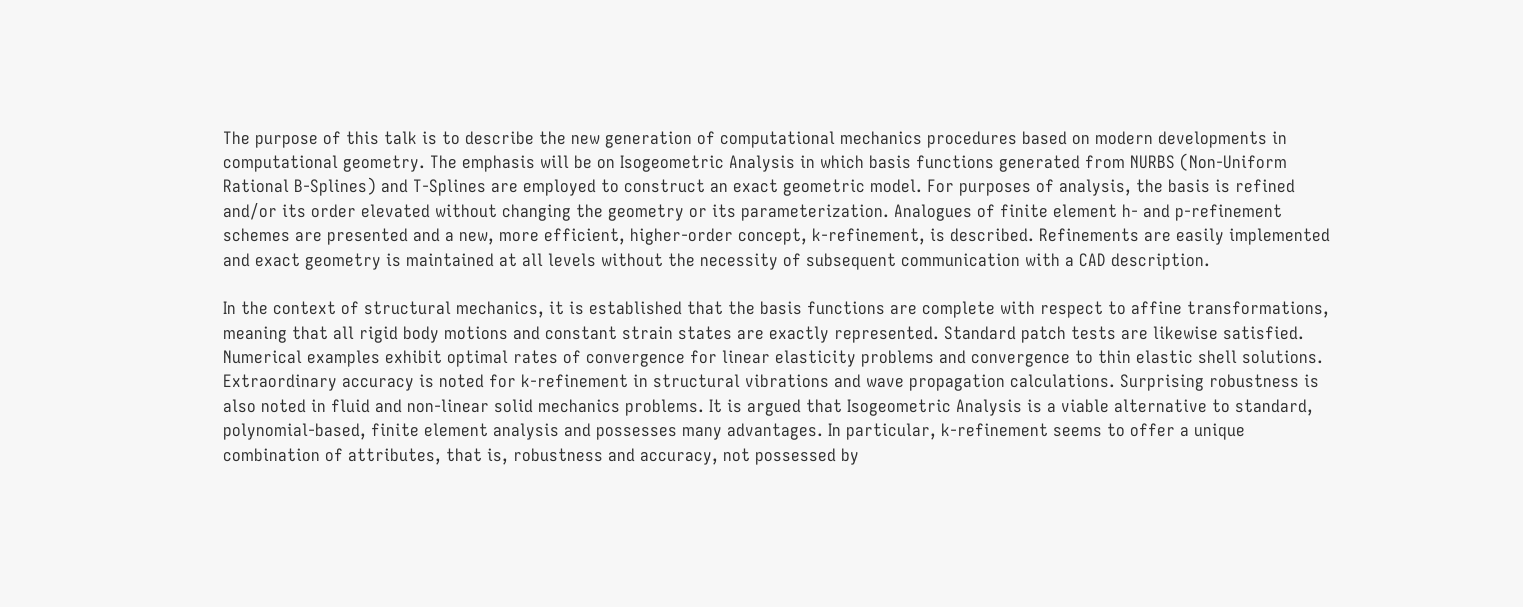The purpose of this talk is to describe the new generation of computational mechanics procedures based on modern developments in computational geometry. The emphasis will be on Isogeometric Analysis in which basis functions generated from NURBS (Non-Uniform Rational B-Splines) and T-Splines are employed to construct an exact geometric model. For purposes of analysis, the basis is refined and/or its order elevated without changing the geometry or its parameterization. Analogues of finite element h- and p-refinement schemes are presented and a new, more efficient, higher-order concept, k-refinement, is described. Refinements are easily implemented and exact geometry is maintained at all levels without the necessity of subsequent communication with a CAD description.

In the context of structural mechanics, it is established that the basis functions are complete with respect to affine transformations, meaning that all rigid body motions and constant strain states are exactly represented. Standard patch tests are likewise satisfied. Numerical examples exhibit optimal rates of convergence for linear elasticity problems and convergence to thin elastic shell solutions. Extraordinary accuracy is noted for k-refinement in structural vibrations and wave propagation calculations. Surprising robustness is also noted in fluid and non-linear solid mechanics problems. It is argued that Isogeometric Analysis is a viable alternative to standard, polynomial-based, finite element analysis and possesses many advantages. In particular, k-refinement seems to offer a unique combination of attributes, that is, robustness and accuracy, not possessed by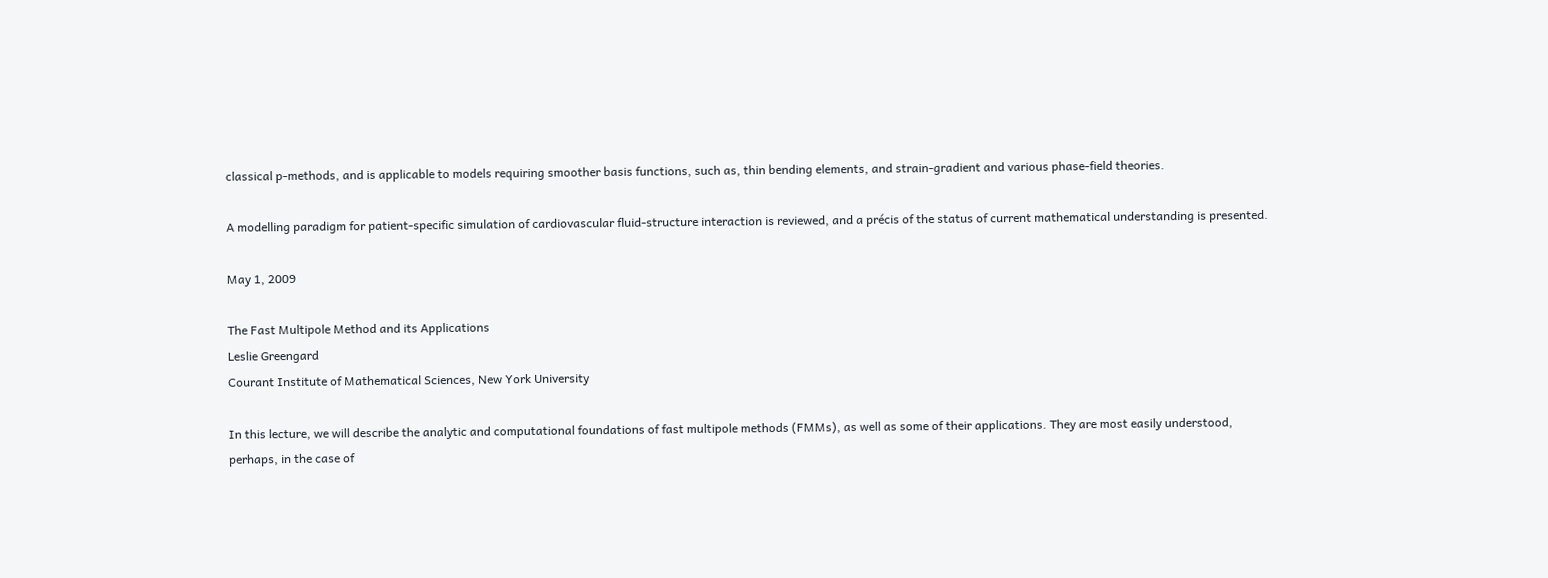classical p-methods, and is applicable to models requiring smoother basis functions, such as, thin bending elements, and strain-gradient and various phase-field theories.

A modelling paradigm for patient-specific simulation of cardiovascular fluid-structure interaction is reviewed, and a précis of the status of current mathematical understanding is presented.

May 1, 2009

The Fast Multipole Method and its Applications
Leslie Greengard
Courant Institute of Mathematical Sciences, New York University

In this lecture, we will describe the analytic and computational foundations of fast multipole methods (FMMs), as well as some of their applications. They are most easily understood, perhaps, in the case of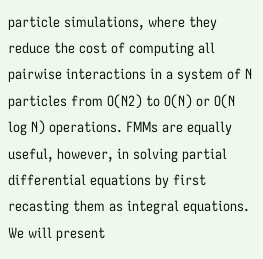particle simulations, where they reduce the cost of computing all pairwise interactions in a system of N particles from O(N2) to O(N) or O(N log N) operations. FMMs are equally useful, however, in solving partial differential equations by first recasting them as integral equations. We will present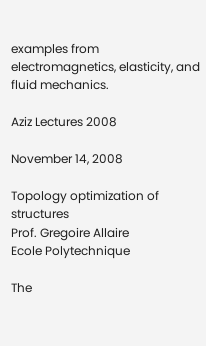examples from electromagnetics, elasticity, and fluid mechanics.

Aziz Lectures 2008

November 14, 2008

Topology optimization of structures
Prof. Gregoire Allaire
Ecole Polytechnique

The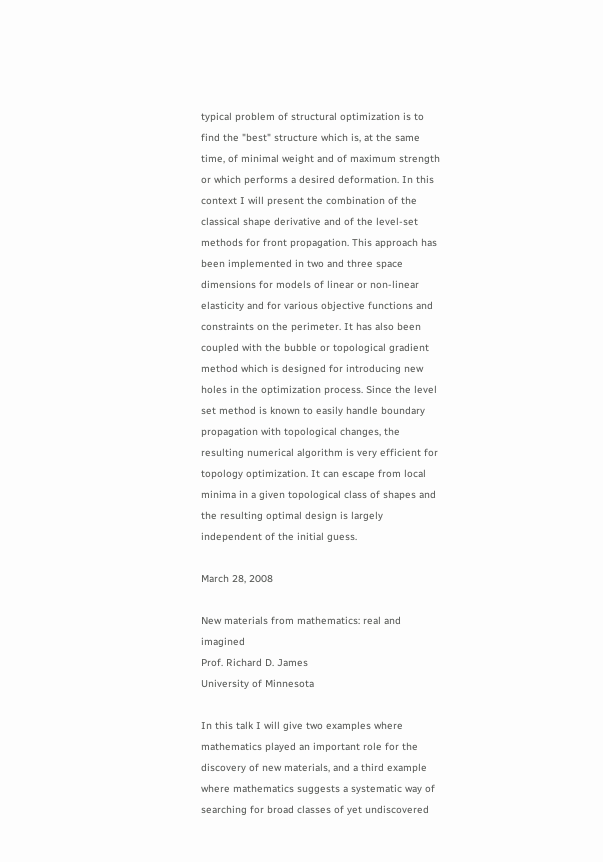typical problem of structural optimization is to find the "best" structure which is, at the same time, of minimal weight and of maximum strength or which performs a desired deformation. In this context I will present the combination of the classical shape derivative and of the level-set methods for front propagation. This approach has been implemented in two and three space dimensions for models of linear or non-linear elasticity and for various objective functions and constraints on the perimeter. It has also been coupled with the bubble or topological gradient method which is designed for introducing new holes in the optimization process. Since the level set method is known to easily handle boundary propagation with topological changes, the resulting numerical algorithm is very efficient for topology optimization. It can escape from local minima in a given topological class of shapes and the resulting optimal design is largely independent of the initial guess.

March 28, 2008

New materials from mathematics: real and imagined
Prof. Richard D. James
University of Minnesota

In this talk I will give two examples where mathematics played an important role for the discovery of new materials, and a third example where mathematics suggests a systematic way of searching for broad classes of yet undiscovered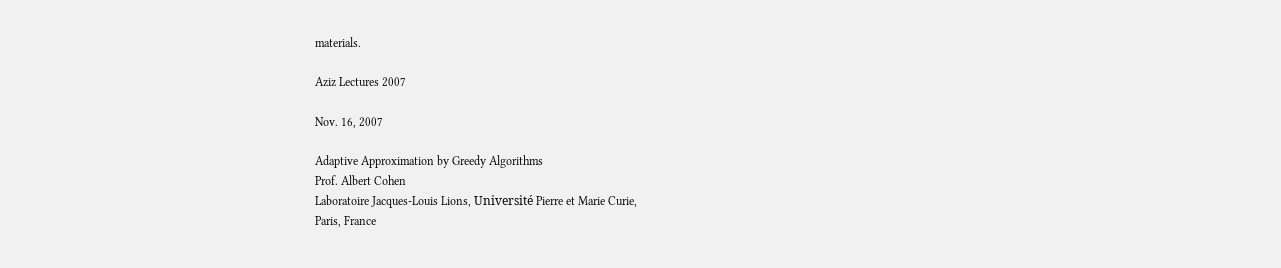materials.

Aziz Lectures 2007

Nov. 16, 2007

Adaptive Approximation by Greedy Algorithms
Prof. Albert Cohen
Laboratoire Jacques-Louis Lions, Université Pierre et Marie Curie,
Paris, France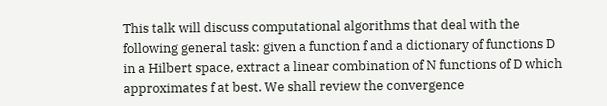This talk will discuss computational algorithms that deal with the following general task: given a function f and a dictionary of functions D in a Hilbert space, extract a linear combination of N functions of D which approximates f at best. We shall review the convergence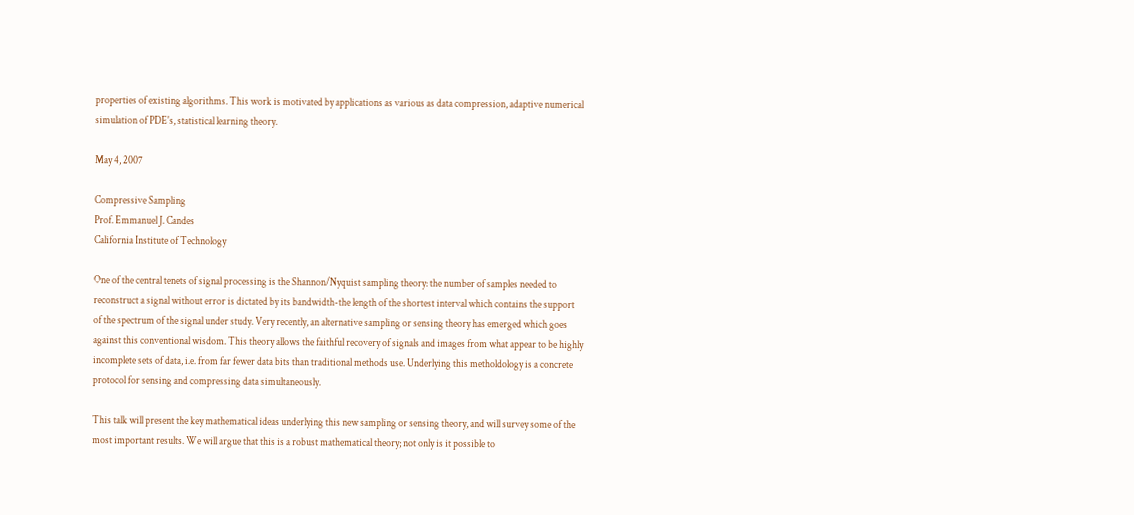properties of existing algorithms. This work is motivated by applications as various as data compression, adaptive numerical simulation of PDE's, statistical learning theory.

May 4, 2007

Compressive Sampling
Prof. Emmanuel J. Candes
California Institute of Technology

One of the central tenets of signal processing is the Shannon/Nyquist sampling theory: the number of samples needed to reconstruct a signal without error is dictated by its bandwidth-the length of the shortest interval which contains the support of the spectrum of the signal under study. Very recently, an alternative sampling or sensing theory has emerged which goes against this conventional wisdom. This theory allows the faithful recovery of signals and images from what appear to be highly incomplete sets of data, i.e. from far fewer data bits than traditional methods use. Underlying this metholdology is a concrete protocol for sensing and compressing data simultaneously.

This talk will present the key mathematical ideas underlying this new sampling or sensing theory, and will survey some of the most important results. We will argue that this is a robust mathematical theory; not only is it possible to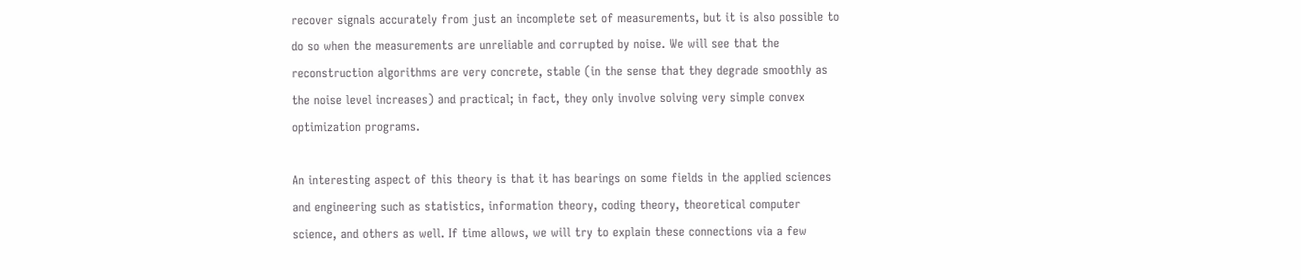recover signals accurately from just an incomplete set of measurements, but it is also possible to do so when the measurements are unreliable and corrupted by noise. We will see that the reconstruction algorithms are very concrete, stable (in the sense that they degrade smoothly as the noise level increases) and practical; in fact, they only involve solving very simple convex optimization programs.

An interesting aspect of this theory is that it has bearings on some fields in the applied sciences and engineering such as statistics, information theory, coding theory, theoretical computer science, and others as well. If time allows, we will try to explain these connections via a few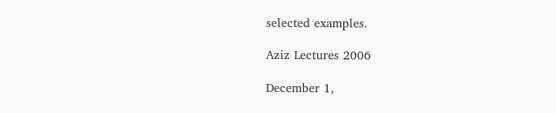selected examples.

Aziz Lectures 2006

December 1,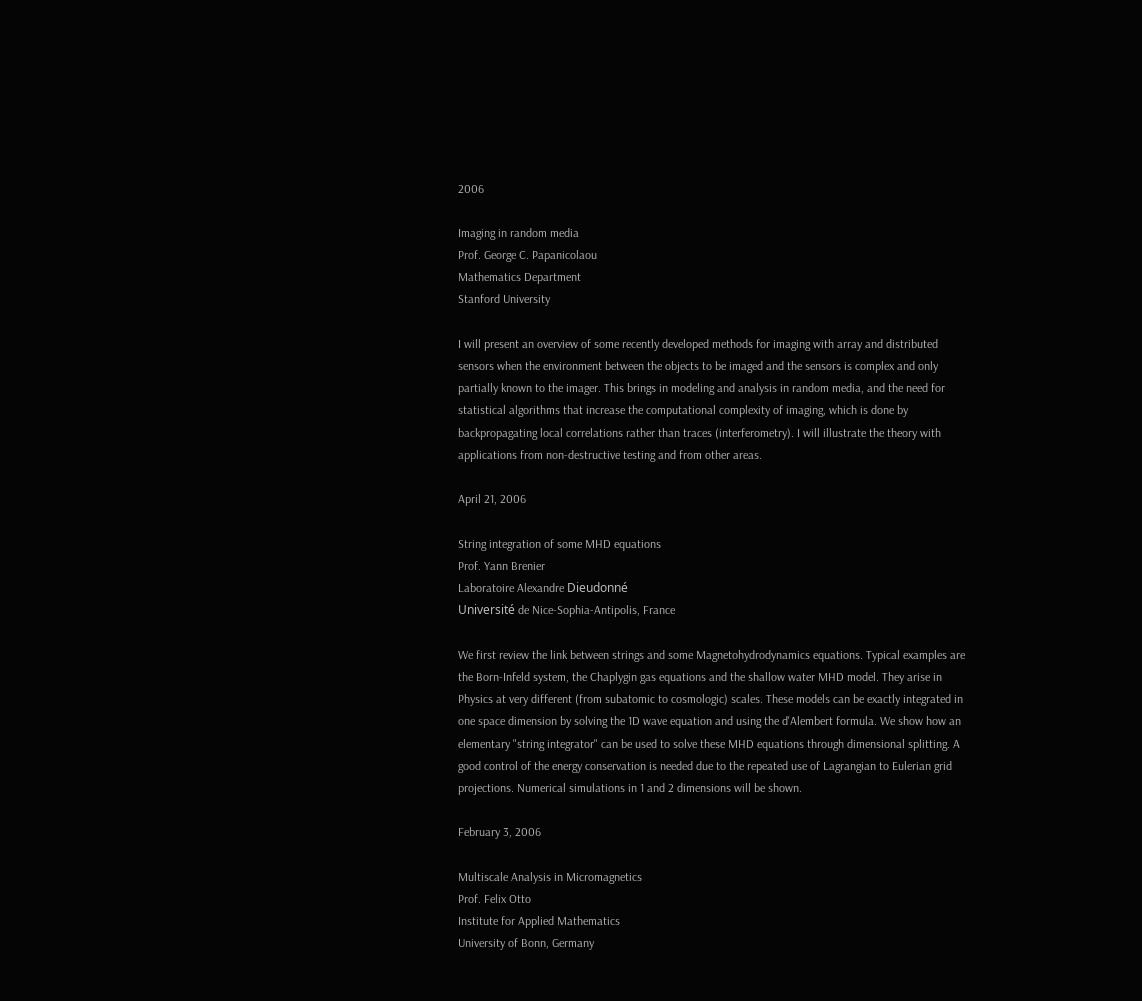2006

Imaging in random media
Prof. George C. Papanicolaou
Mathematics Department
Stanford University

I will present an overview of some recently developed methods for imaging with array and distributed sensors when the environment between the objects to be imaged and the sensors is complex and only partially known to the imager. This brings in modeling and analysis in random media, and the need for statistical algorithms that increase the computational complexity of imaging, which is done by backpropagating local correlations rather than traces (interferometry). I will illustrate the theory with applications from non-destructive testing and from other areas.

April 21, 2006

String integration of some MHD equations
Prof. Yann Brenier
Laboratoire Alexandre Dieudonné
Université de Nice-Sophia-Antipolis, France

We first review the link between strings and some Magnetohydrodynamics equations. Typical examples are the Born-Infeld system, the Chaplygin gas equations and the shallow water MHD model. They arise in Physics at very different (from subatomic to cosmologic) scales. These models can be exactly integrated in one space dimension by solving the 1D wave equation and using the d'Alembert formula. We show how an elementary "string integrator" can be used to solve these MHD equations through dimensional splitting. A good control of the energy conservation is needed due to the repeated use of Lagrangian to Eulerian grid projections. Numerical simulations in 1 and 2 dimensions will be shown.

February 3, 2006

Multiscale Analysis in Micromagnetics
Prof. Felix Otto
Institute for Applied Mathematics
University of Bonn, Germany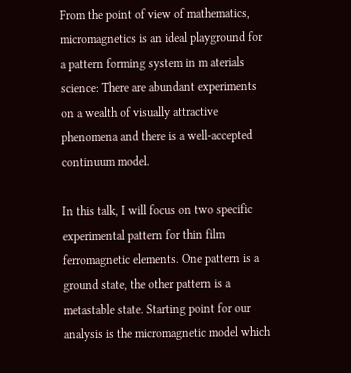From the point of view of mathematics, micromagnetics is an ideal playground for a pattern forming system in m aterials science: There are abundant experiments on a wealth of visually attractive phenomena and there is a well-accepted continuum model.

In this talk, I will focus on two specific experimental pattern for thin film ferromagnetic elements. One pattern is a ground state, the other pattern is a metastable state. Starting point for our analysis is the micromagnetic model which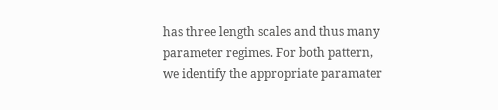has three length scales and thus many parameter regimes. For both pattern, we identify the appropriate paramater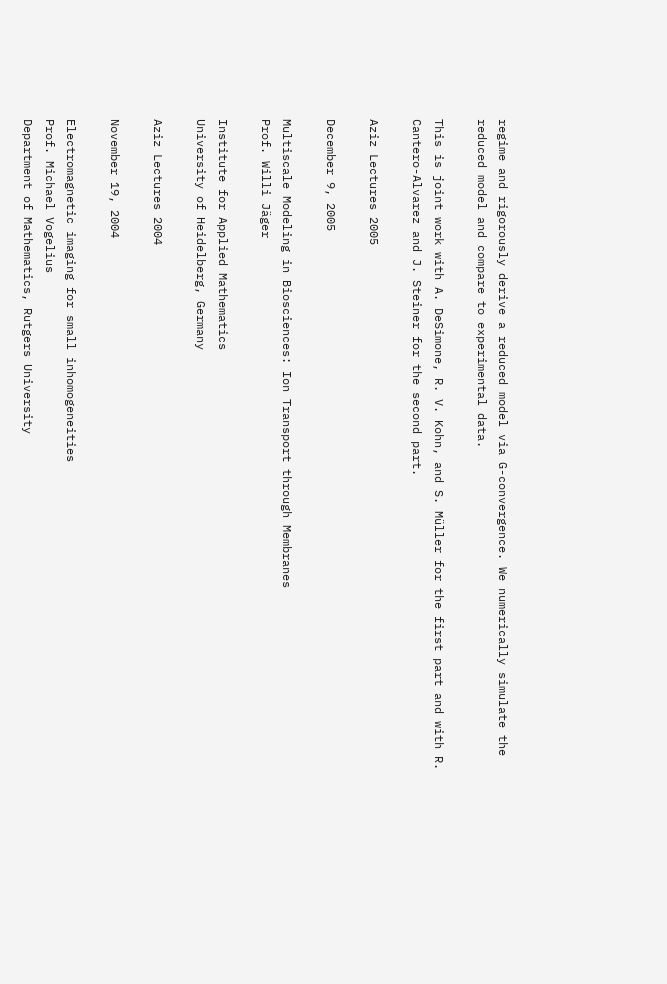regime and rigorously derive a reduced model via G-convergence. We numerically simulate the reduced model and compare to experimental data.

This is joint work with A. DeSimone, R. V. Kohn, and S. Müller for the first part and with R. Cantero-Alvarez and J. Steiner for the second part.

Aziz Lectures 2005

December 9, 2005

Multiscale Modeling in Biosciences: Ion Transport through Membranes
Prof. Willi Jäger

Institute for Applied Mathematics
University of Heidelberg, Germany

Aziz Lectures 2004

November 19, 2004

Electromagnetic imaging for small inhomogeneities
Prof. Michael Vogelius
Department of Mathematics, Rutgers University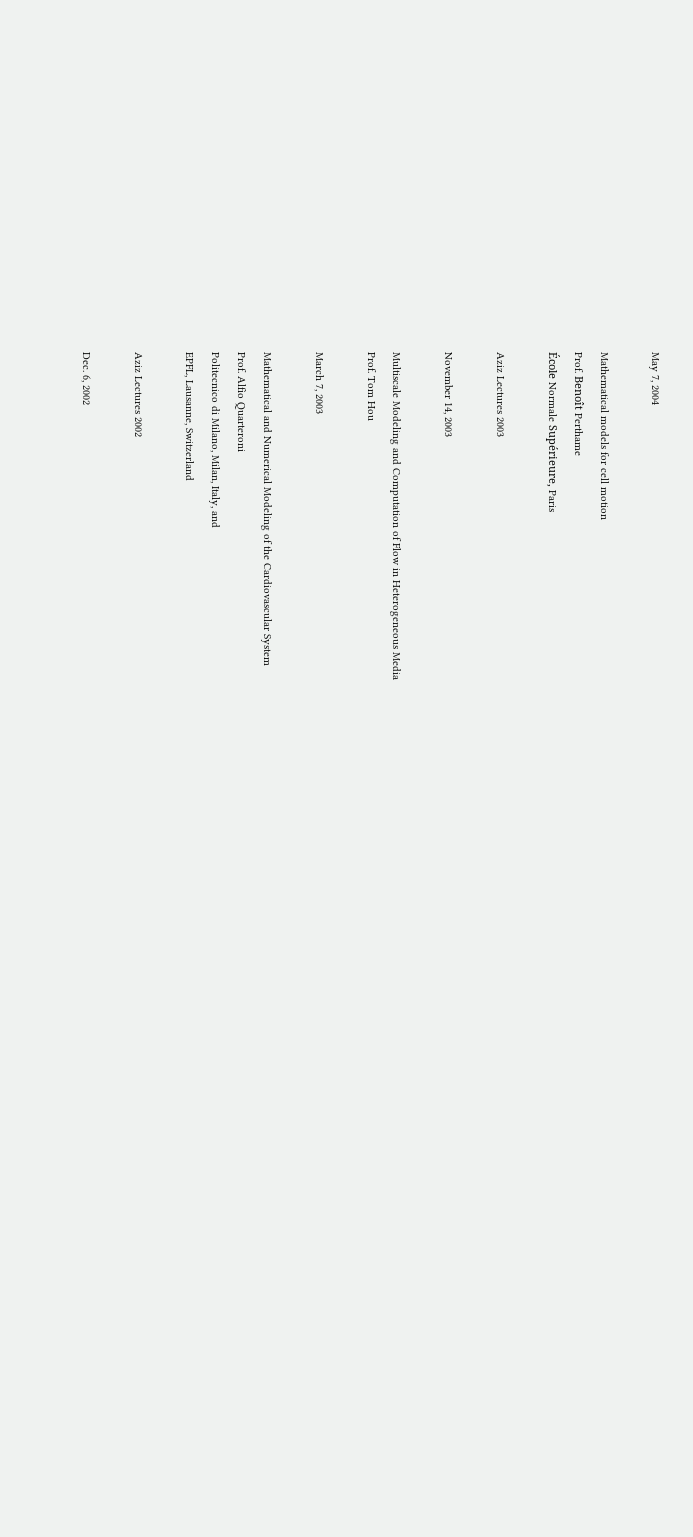May 7, 2004

Mathematical models for cell motion
Prof. Benoît Perthame
École Normale Supérieure, Paris

Aziz Lectures 2003

November 14, 2003

Multiscale Modeling and Computation of Flow in Heterogeneous Media
Prof. Tom Hou

March 7, 2003

Mathematical and Numerical Modeling of the Cardiovascular System
Prof. Alfio Quarteroni
Politecnico di Milano, Milan, Italy, and
EPFL, Lausanne, Switzerland

Aziz Lectures 2002

Dec. 6, 2002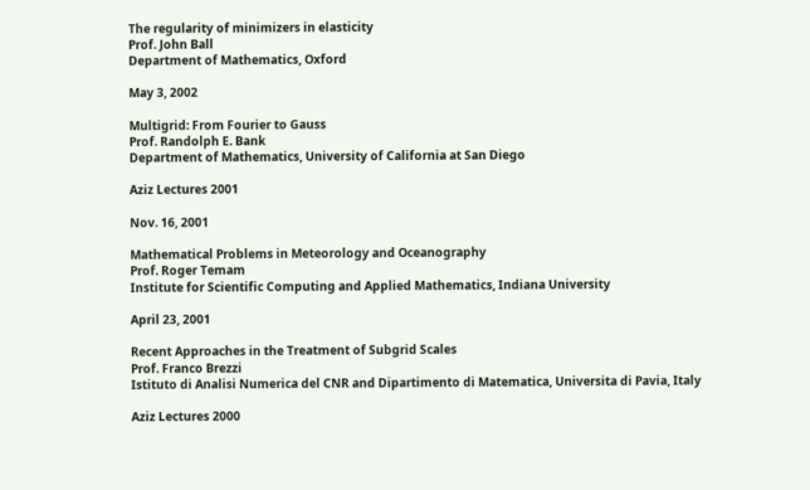The regularity of minimizers in elasticity
Prof. John Ball
Department of Mathematics, Oxford

May 3, 2002

Multigrid: From Fourier to Gauss
Prof. Randolph E. Bank
Department of Mathematics, University of California at San Diego

Aziz Lectures 2001

Nov. 16, 2001

Mathematical Problems in Meteorology and Oceanography
Prof. Roger Temam
Institute for Scientific Computing and Applied Mathematics, Indiana University

April 23, 2001

Recent Approaches in the Treatment of Subgrid Scales
Prof. Franco Brezzi
Istituto di Analisi Numerica del CNR and Dipartimento di Matematica, Universita di Pavia, Italy

Aziz Lectures 2000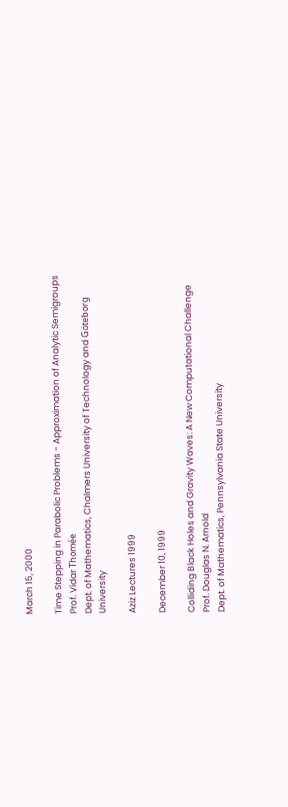March 15, 2000

Time Stepping in Parabolic Problems - Approximation of Analytic Semigroups
Prof. Vidar Thomée
Dept. of Mathematics, Chalmers University of Technology and Göteborg University

Aziz Lectures 1999

December 10, 1999

Colliding Black Holes and Gravity Waves: A New Computational Challenge
Prof. Douglas N. Arnold
Dept. of Mathematics, Pennsylvania State University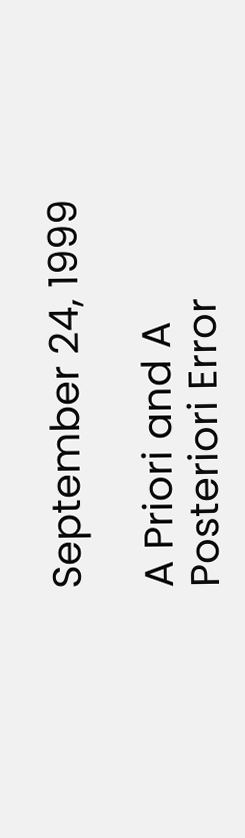September 24, 1999

A Priori and A Posteriori Error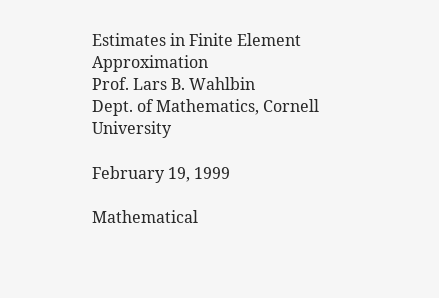Estimates in Finite Element Approximation
Prof. Lars B. Wahlbin
Dept. of Mathematics, Cornell University

February 19, 1999

Mathematical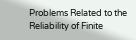Problems Related to the Reliability of Finite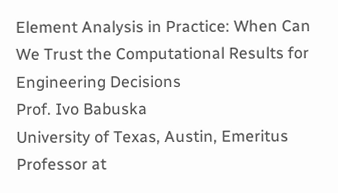Element Analysis in Practice: When Can We Trust the Computational Results for Engineering Decisions
Prof. Ivo Babuska
University of Texas, Austin, Emeritus Professor at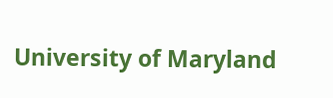University of Maryland